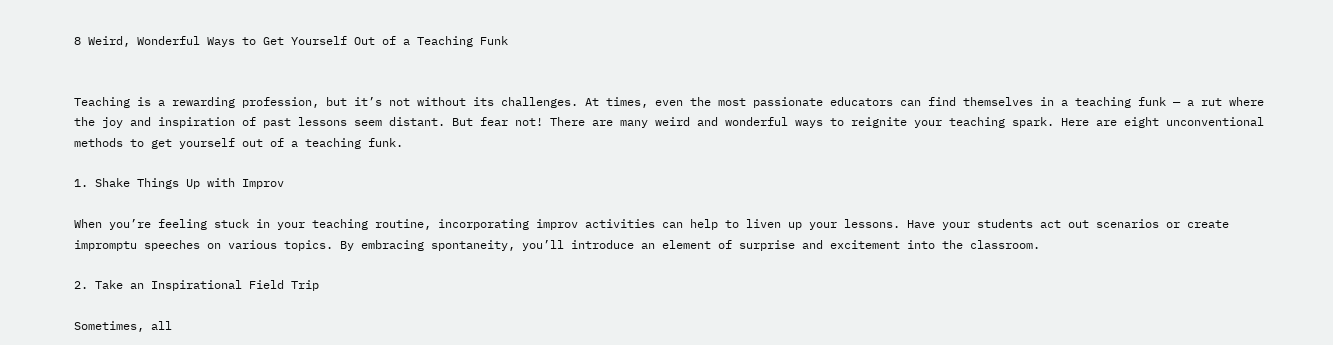8 Weird, Wonderful Ways to Get Yourself Out of a Teaching Funk


Teaching is a rewarding profession, but it’s not without its challenges. At times, even the most passionate educators can find themselves in a teaching funk — a rut where the joy and inspiration of past lessons seem distant. But fear not! There are many weird and wonderful ways to reignite your teaching spark. Here are eight unconventional methods to get yourself out of a teaching funk.

1. Shake Things Up with Improv

When you’re feeling stuck in your teaching routine, incorporating improv activities can help to liven up your lessons. Have your students act out scenarios or create impromptu speeches on various topics. By embracing spontaneity, you’ll introduce an element of surprise and excitement into the classroom.

2. Take an Inspirational Field Trip

Sometimes, all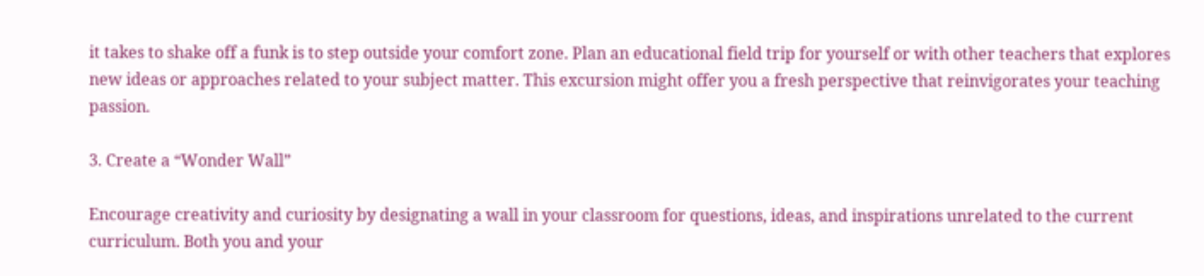it takes to shake off a funk is to step outside your comfort zone. Plan an educational field trip for yourself or with other teachers that explores new ideas or approaches related to your subject matter. This excursion might offer you a fresh perspective that reinvigorates your teaching passion.

3. Create a “Wonder Wall”

Encourage creativity and curiosity by designating a wall in your classroom for questions, ideas, and inspirations unrelated to the current curriculum. Both you and your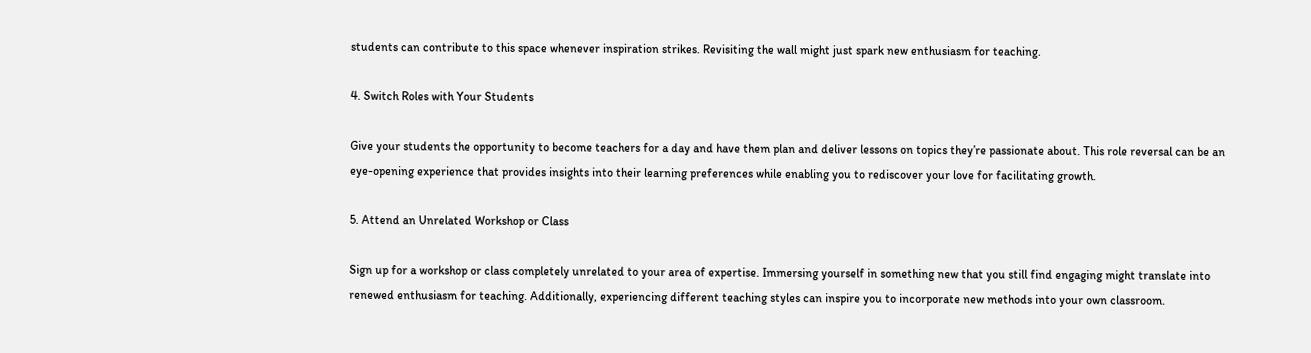students can contribute to this space whenever inspiration strikes. Revisiting the wall might just spark new enthusiasm for teaching.

4. Switch Roles with Your Students

Give your students the opportunity to become teachers for a day and have them plan and deliver lessons on topics they’re passionate about. This role reversal can be an eye-opening experience that provides insights into their learning preferences while enabling you to rediscover your love for facilitating growth.

5. Attend an Unrelated Workshop or Class

Sign up for a workshop or class completely unrelated to your area of expertise. Immersing yourself in something new that you still find engaging might translate into renewed enthusiasm for teaching. Additionally, experiencing different teaching styles can inspire you to incorporate new methods into your own classroom.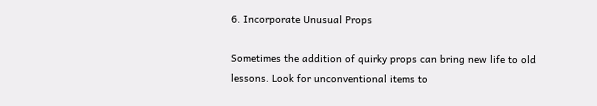6. Incorporate Unusual Props

Sometimes the addition of quirky props can bring new life to old lessons. Look for unconventional items to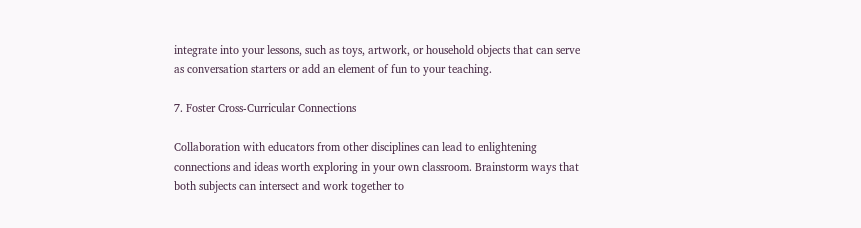integrate into your lessons, such as toys, artwork, or household objects that can serve as conversation starters or add an element of fun to your teaching.

7. Foster Cross-Curricular Connections

Collaboration with educators from other disciplines can lead to enlightening connections and ideas worth exploring in your own classroom. Brainstorm ways that both subjects can intersect and work together to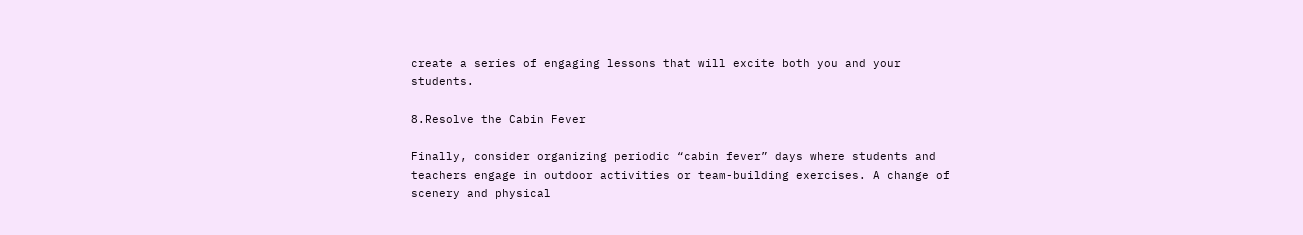create a series of engaging lessons that will excite both you and your students.

8.Resolve the Cabin Fever

Finally, consider organizing periodic “cabin fever” days where students and teachers engage in outdoor activities or team-building exercises. A change of scenery and physical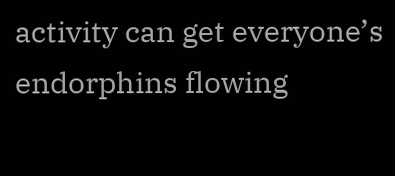activity can get everyone’s endorphins flowing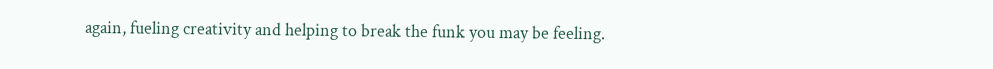again, fueling creativity and helping to break the funk you may be feeling.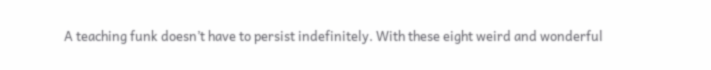A teaching funk doesn’t have to persist indefinitely. With these eight weird and wonderful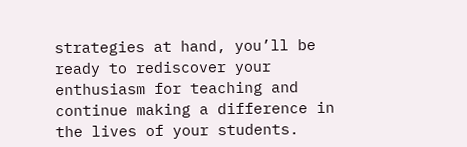strategies at hand, you’ll be ready to rediscover your enthusiasm for teaching and continue making a difference in the lives of your students.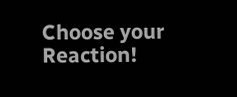Choose your Reaction!